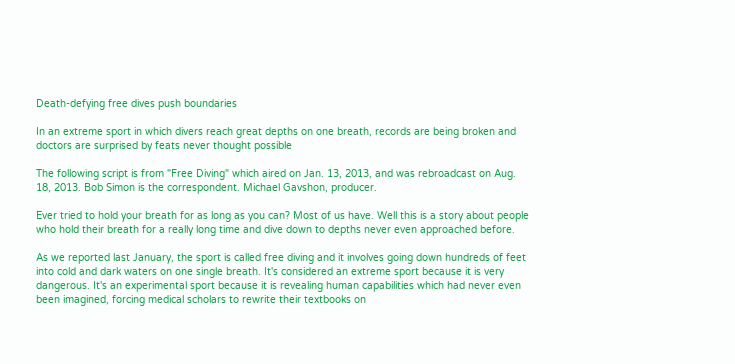Death-defying free dives push boundaries

In an extreme sport in which divers reach great depths on one breath, records are being broken and doctors are surprised by feats never thought possible

The following script is from "Free Diving" which aired on Jan. 13, 2013, and was rebroadcast on Aug. 18, 2013. Bob Simon is the correspondent. Michael Gavshon, producer.

Ever tried to hold your breath for as long as you can? Most of us have. Well this is a story about people who hold their breath for a really long time and dive down to depths never even approached before.

As we reported last January, the sport is called free diving and it involves going down hundreds of feet into cold and dark waters on one single breath. It's considered an extreme sport because it is very dangerous. It's an experimental sport because it is revealing human capabilities which had never even been imagined, forcing medical scholars to rewrite their textbooks on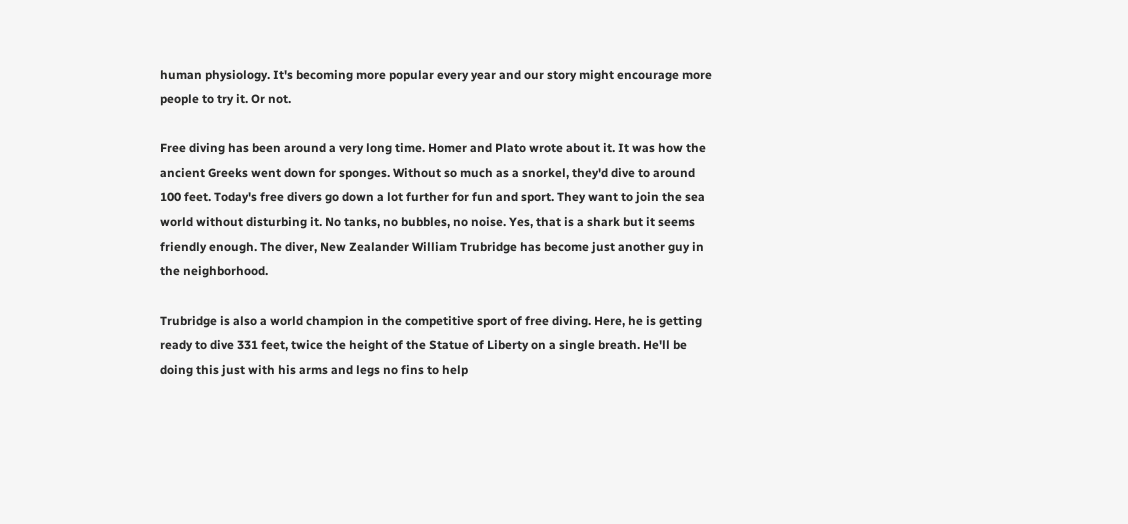human physiology. It's becoming more popular every year and our story might encourage more people to try it. Or not.

Free diving has been around a very long time. Homer and Plato wrote about it. It was how the ancient Greeks went down for sponges. Without so much as a snorkel, they'd dive to around 100 feet. Today's free divers go down a lot further for fun and sport. They want to join the sea world without disturbing it. No tanks, no bubbles, no noise. Yes, that is a shark but it seems friendly enough. The diver, New Zealander William Trubridge has become just another guy in the neighborhood.

Trubridge is also a world champion in the competitive sport of free diving. Here, he is getting ready to dive 331 feet, twice the height of the Statue of Liberty on a single breath. He'll be doing this just with his arms and legs no fins to help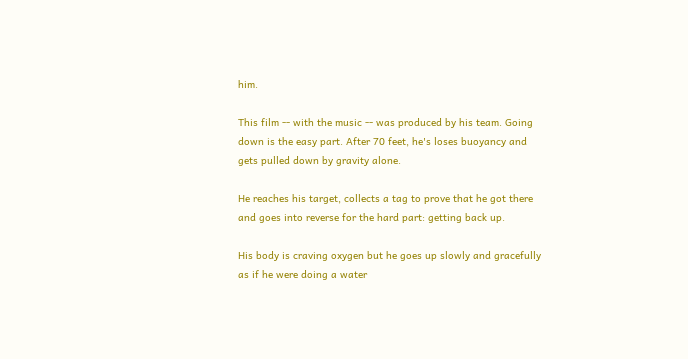him.

This film -- with the music -- was produced by his team. Going down is the easy part. After 70 feet, he's loses buoyancy and gets pulled down by gravity alone.

He reaches his target, collects a tag to prove that he got there and goes into reverse for the hard part: getting back up.

His body is craving oxygen but he goes up slowly and gracefully as if he were doing a water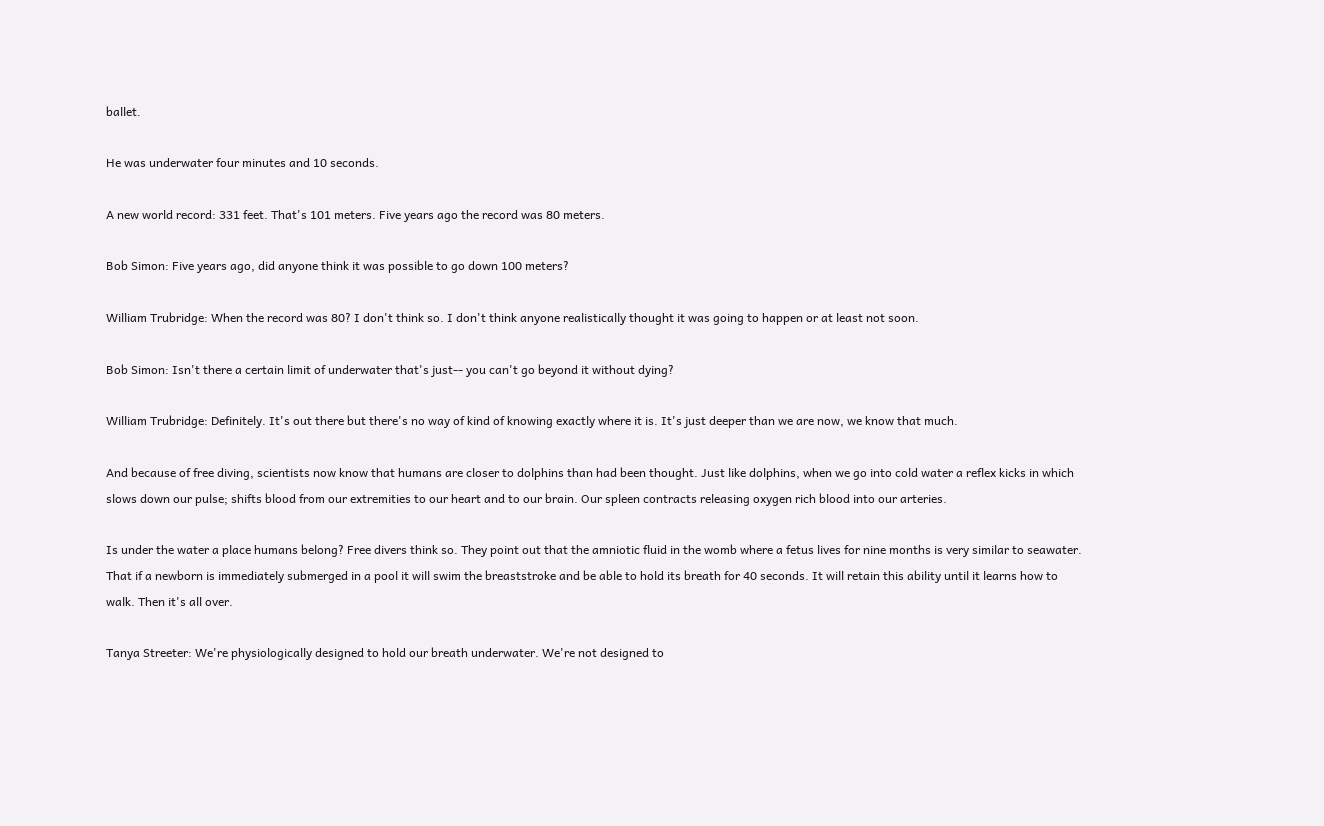ballet.

He was underwater four minutes and 10 seconds.

A new world record: 331 feet. That's 101 meters. Five years ago the record was 80 meters.

Bob Simon: Five years ago, did anyone think it was possible to go down 100 meters?

William Trubridge: When the record was 80? I don't think so. I don't think anyone realistically thought it was going to happen or at least not soon.

Bob Simon: Isn't there a certain limit of underwater that's just-- you can't go beyond it without dying?

William Trubridge: Definitely. It's out there but there's no way of kind of knowing exactly where it is. It's just deeper than we are now, we know that much.

And because of free diving, scientists now know that humans are closer to dolphins than had been thought. Just like dolphins, when we go into cold water a reflex kicks in which slows down our pulse; shifts blood from our extremities to our heart and to our brain. Our spleen contracts releasing oxygen rich blood into our arteries.

Is under the water a place humans belong? Free divers think so. They point out that the amniotic fluid in the womb where a fetus lives for nine months is very similar to seawater. That if a newborn is immediately submerged in a pool it will swim the breaststroke and be able to hold its breath for 40 seconds. It will retain this ability until it learns how to walk. Then it's all over.

Tanya Streeter: We're physiologically designed to hold our breath underwater. We're not designed to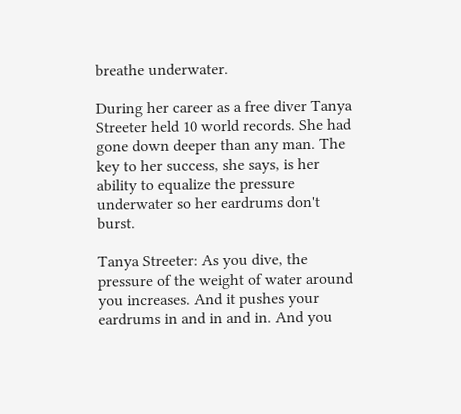breathe underwater.

During her career as a free diver Tanya Streeter held 10 world records. She had gone down deeper than any man. The key to her success, she says, is her ability to equalize the pressure underwater so her eardrums don't burst.

Tanya Streeter: As you dive, the pressure of the weight of water around you increases. And it pushes your eardrums in and in and in. And you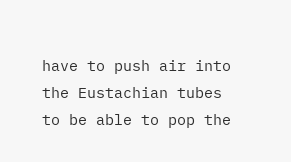have to push air into the Eustachian tubes to be able to pop the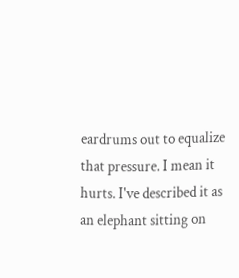eardrums out to equalize that pressure. I mean it hurts. I've described it as an elephant sitting on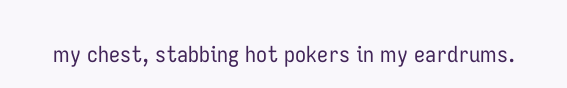my chest, stabbing hot pokers in my eardrums.